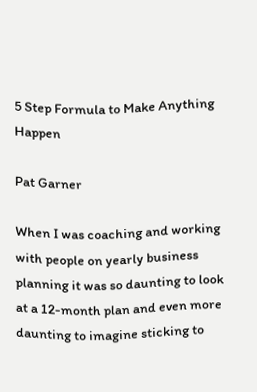5 Step Formula to Make Anything Happen

Pat Garner

When I was coaching and working with people on yearly business planning it was so daunting to look at a 12-month plan and even more daunting to imagine sticking to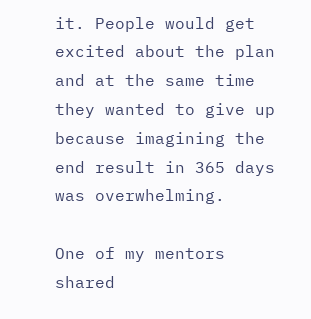it. People would get excited about the plan and at the same time they wanted to give up because imagining the end result in 365 days was overwhelming.

One of my mentors shared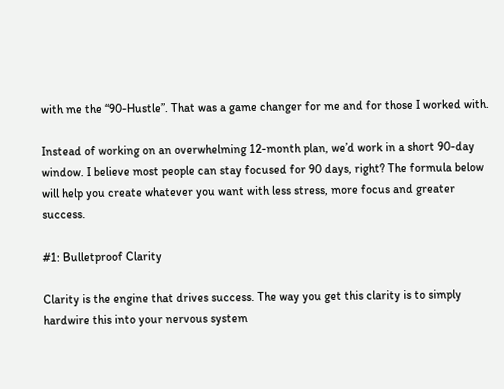with me the “90-Hustle”. That was a game changer for me and for those I worked with.

Instead of working on an overwhelming 12-month plan, we’d work in a short 90-day window. I believe most people can stay focused for 90 days, right? The formula below will help you create whatever you want with less stress, more focus and greater success.

#1: Bulletproof Clarity

Clarity is the engine that drives success. The way you get this clarity is to simply hardwire this into your nervous system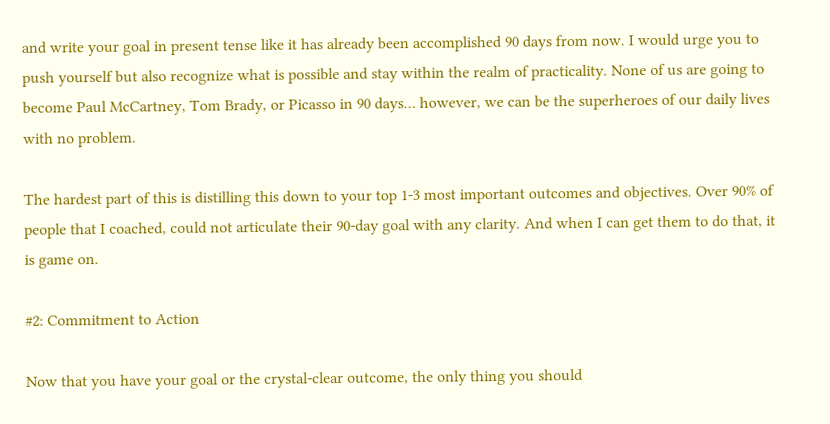and write your goal in present tense like it has already been accomplished 90 days from now. I would urge you to push yourself but also recognize what is possible and stay within the realm of practicality. None of us are going to become Paul McCartney, Tom Brady, or Picasso in 90 days… however, we can be the superheroes of our daily lives with no problem.

The hardest part of this is distilling this down to your top 1-3 most important outcomes and objectives. Over 90% of people that I coached, could not articulate their 90-day goal with any clarity. And when I can get them to do that, it is game on.

#2: Commitment to Action

Now that you have your goal or the crystal-clear outcome, the only thing you should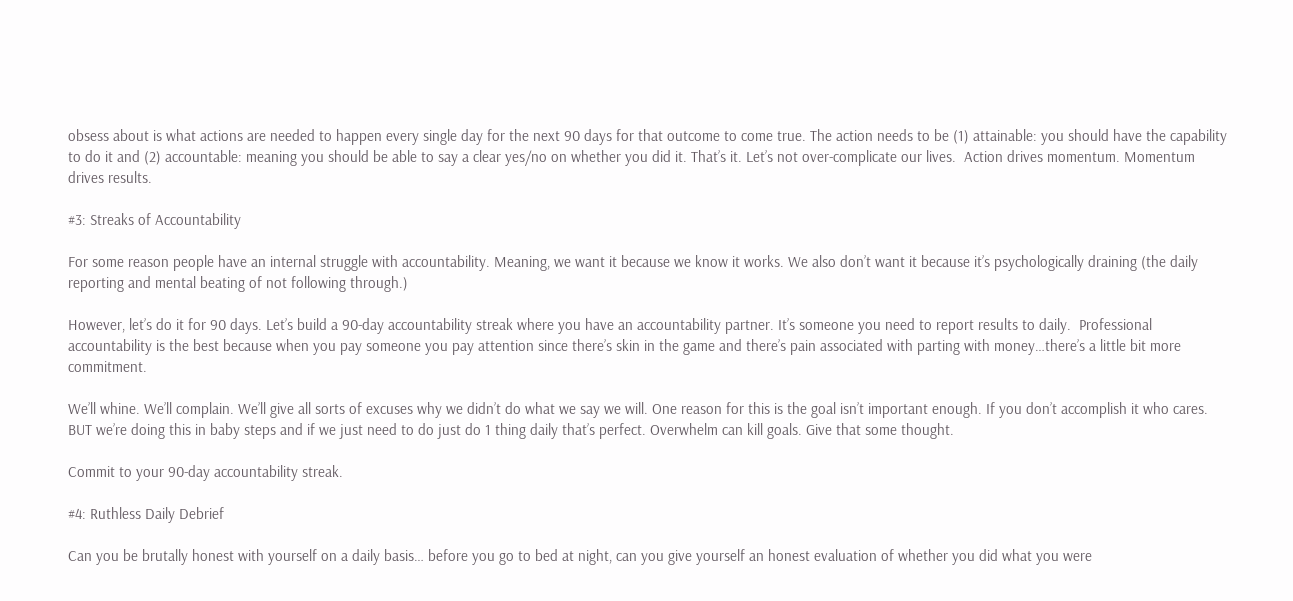obsess about is what actions are needed to happen every single day for the next 90 days for that outcome to come true. The action needs to be (1) attainable: you should have the capability to do it and (2) accountable: meaning you should be able to say a clear yes/no on whether you did it. That’s it. Let’s not over-complicate our lives.  Action drives momentum. Momentum drives results.

#3: Streaks of Accountability

For some reason people have an internal struggle with accountability. Meaning, we want it because we know it works. We also don’t want it because it’s psychologically draining (the daily reporting and mental beating of not following through.)

However, let’s do it for 90 days. Let’s build a 90-day accountability streak where you have an accountability partner. It’s someone you need to report results to daily.  Professional accountability is the best because when you pay someone you pay attention since there’s skin in the game and there’s pain associated with parting with money…there’s a little bit more commitment.

We’ll whine. We’ll complain. We’ll give all sorts of excuses why we didn’t do what we say we will. One reason for this is the goal isn’t important enough. If you don’t accomplish it who cares. BUT we’re doing this in baby steps and if we just need to do just do 1 thing daily that’s perfect. Overwhelm can kill goals. Give that some thought.

Commit to your 90-day accountability streak.

#4: Ruthless Daily Debrief

Can you be brutally honest with yourself on a daily basis… before you go to bed at night, can you give yourself an honest evaluation of whether you did what you were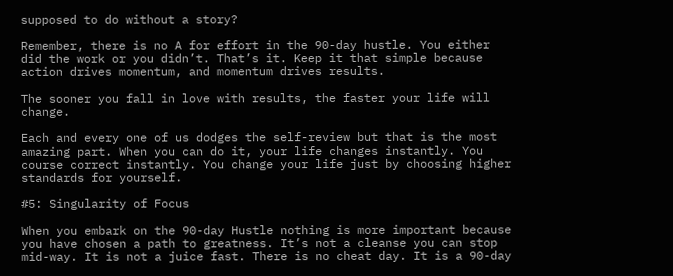supposed to do without a story?

Remember, there is no A for effort in the 90-day hustle. You either did the work or you didn’t. That’s it. Keep it that simple because action drives momentum, and momentum drives results.

The sooner you fall in love with results, the faster your life will change.

Each and every one of us dodges the self-review but that is the most amazing part. When you can do it, your life changes instantly. You course correct instantly. You change your life just by choosing higher standards for yourself.

#5: Singularity of Focus

When you embark on the 90-day Hustle nothing is more important because you have chosen a path to greatness. It’s not a cleanse you can stop mid-way. It is not a juice fast. There is no cheat day. It is a 90-day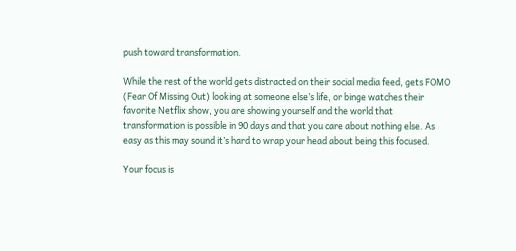push toward transformation.

While the rest of the world gets distracted on their social media feed, gets FOMO (Fear Of Missing Out) looking at someone else’s life, or binge watches their favorite Netflix show, you are showing yourself and the world that transformation is possible in 90 days and that you care about nothing else. As easy as this may sound it’s hard to wrap your head about being this focused.

Your focus is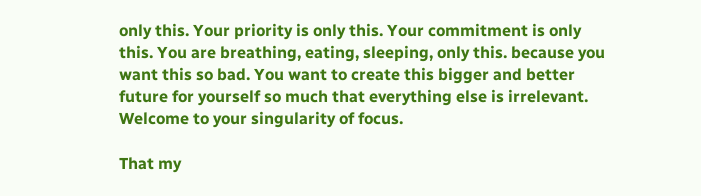only this. Your priority is only this. Your commitment is only this. You are breathing, eating, sleeping, only this. because you want this so bad. You want to create this bigger and better future for yourself so much that everything else is irrelevant. Welcome to your singularity of focus.

That my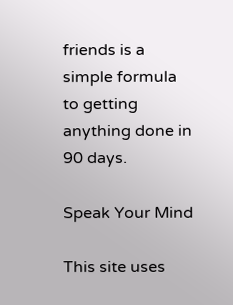friends is a simple formula to getting anything done in 90 days.

Speak Your Mind

This site uses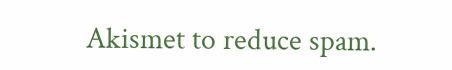Akismet to reduce spam.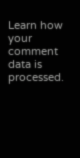Learn how your comment data is processed.